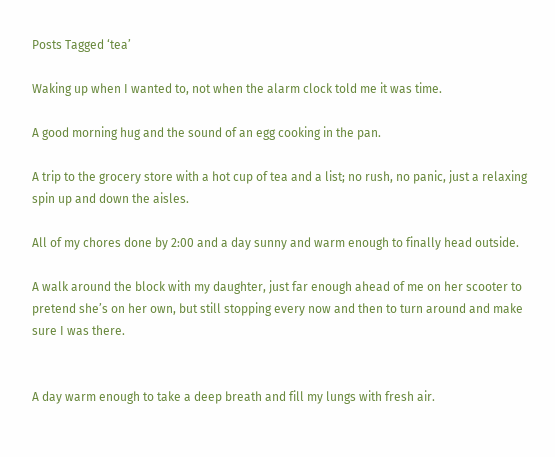Posts Tagged ‘tea’

Waking up when I wanted to, not when the alarm clock told me it was time.

A good morning hug and the sound of an egg cooking in the pan.

A trip to the grocery store with a hot cup of tea and a list; no rush, no panic, just a relaxing spin up and down the aisles.

All of my chores done by 2:00 and a day sunny and warm enough to finally head outside.

A walk around the block with my daughter, just far enough ahead of me on her scooter to pretend she’s on her own, but still stopping every now and then to turn around and make sure I was there.


A day warm enough to take a deep breath and fill my lungs with fresh air.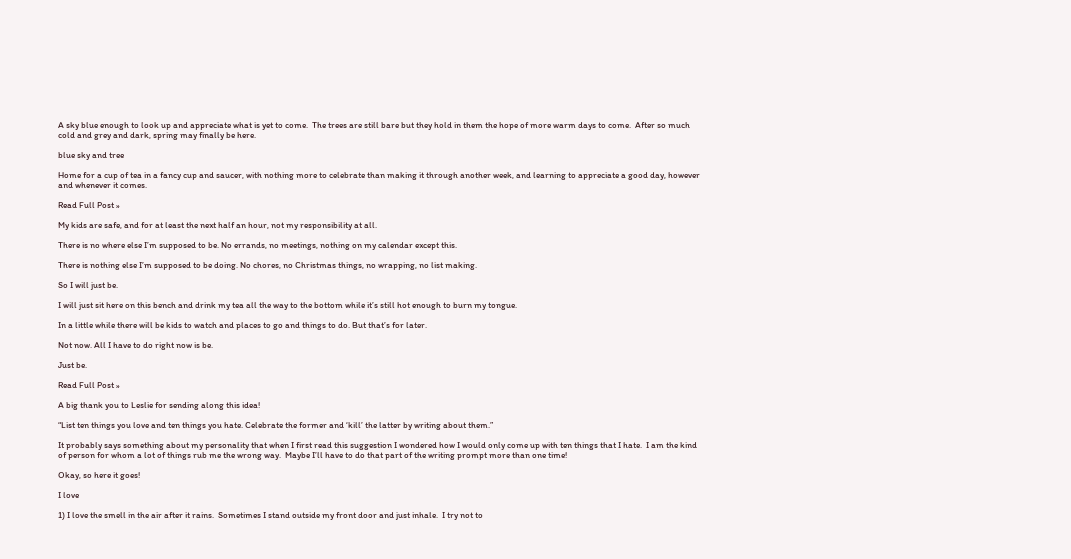A sky blue enough to look up and appreciate what is yet to come.  The trees are still bare but they hold in them the hope of more warm days to come.  After so much cold and grey and dark, spring may finally be here.

blue sky and tree

Home for a cup of tea in a fancy cup and saucer, with nothing more to celebrate than making it through another week, and learning to appreciate a good day, however and whenever it comes.

Read Full Post »

My kids are safe, and for at least the next half an hour, not my responsibility at all.

There is no where else I’m supposed to be. No errands, no meetings, nothing on my calendar except this.

There is nothing else I’m supposed to be doing. No chores, no Christmas things, no wrapping, no list making.

So I will just be.

I will just sit here on this bench and drink my tea all the way to the bottom while it’s still hot enough to burn my tongue.

In a little while there will be kids to watch and places to go and things to do. But that’s for later.

Not now. All I have to do right now is be.

Just be.

Read Full Post »

A big thank you to Leslie for sending along this idea!

“List ten things you love and ten things you hate. Celebrate the former and ‘kill’ the latter by writing about them.”

It probably says something about my personality that when I first read this suggestion I wondered how I would only come up with ten things that I hate.  I am the kind of person for whom a lot of things rub me the wrong way.  Maybe I’ll have to do that part of the writing prompt more than one time!

Okay, so here it goes!

I love

1) I love the smell in the air after it rains.  Sometimes I stand outside my front door and just inhale.  I try not to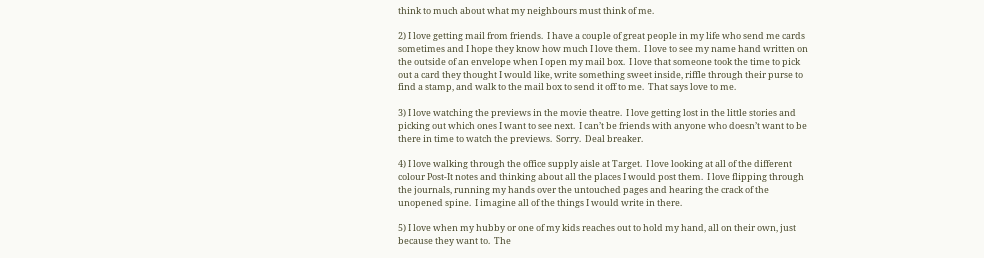think to much about what my neighbours must think of me.

2) I love getting mail from friends.  I have a couple of great people in my life who send me cards sometimes and I hope they know how much I love them.  I love to see my name hand written on the outside of an envelope when I open my mail box.  I love that someone took the time to pick out a card they thought I would like, write something sweet inside, riffle through their purse to find a stamp, and walk to the mail box to send it off to me.  That says love to me.

3) I love watching the previews in the movie theatre.  I love getting lost in the little stories and picking out which ones I want to see next.  I can’t be friends with anyone who doesn’t want to be there in time to watch the previews.  Sorry.  Deal breaker.

4) I love walking through the office supply aisle at Target.  I love looking at all of the different colour Post-It notes and thinking about all the places I would post them.  I love flipping through the journals, running my hands over the untouched pages and hearing the crack of the unopened spine.  I imagine all of the things I would write in there.

5) I love when my hubby or one of my kids reaches out to hold my hand, all on their own, just because they want to.  The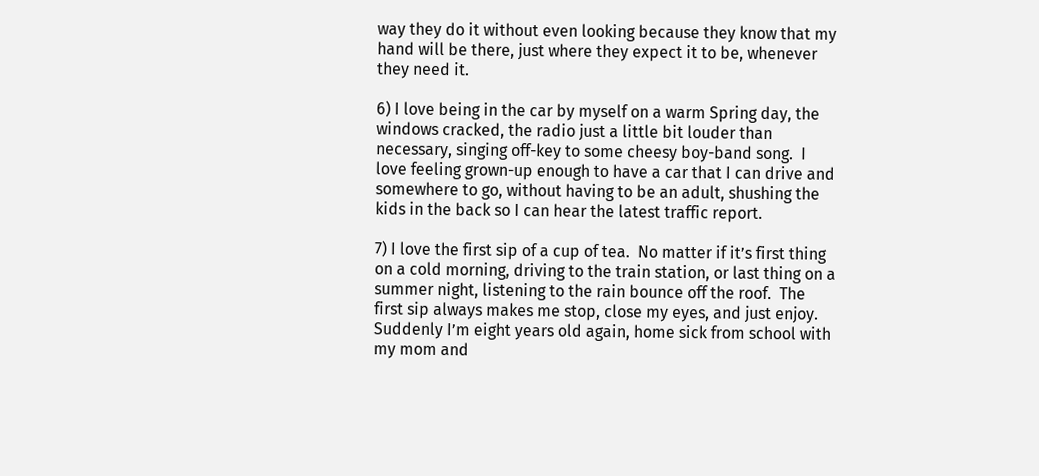way they do it without even looking because they know that my hand will be there, just where they expect it to be, whenever they need it.

6) I love being in the car by myself on a warm Spring day, the windows cracked, the radio just a little bit louder than necessary, singing off-key to some cheesy boy-band song.  I love feeling grown-up enough to have a car that I can drive and somewhere to go, without having to be an adult, shushing the kids in the back so I can hear the latest traffic report.

7) I love the first sip of a cup of tea.  No matter if it’s first thing on a cold morning, driving to the train station, or last thing on a summer night, listening to the rain bounce off the roof.  The first sip always makes me stop, close my eyes, and just enjoy.  Suddenly I’m eight years old again, home sick from school with my mom and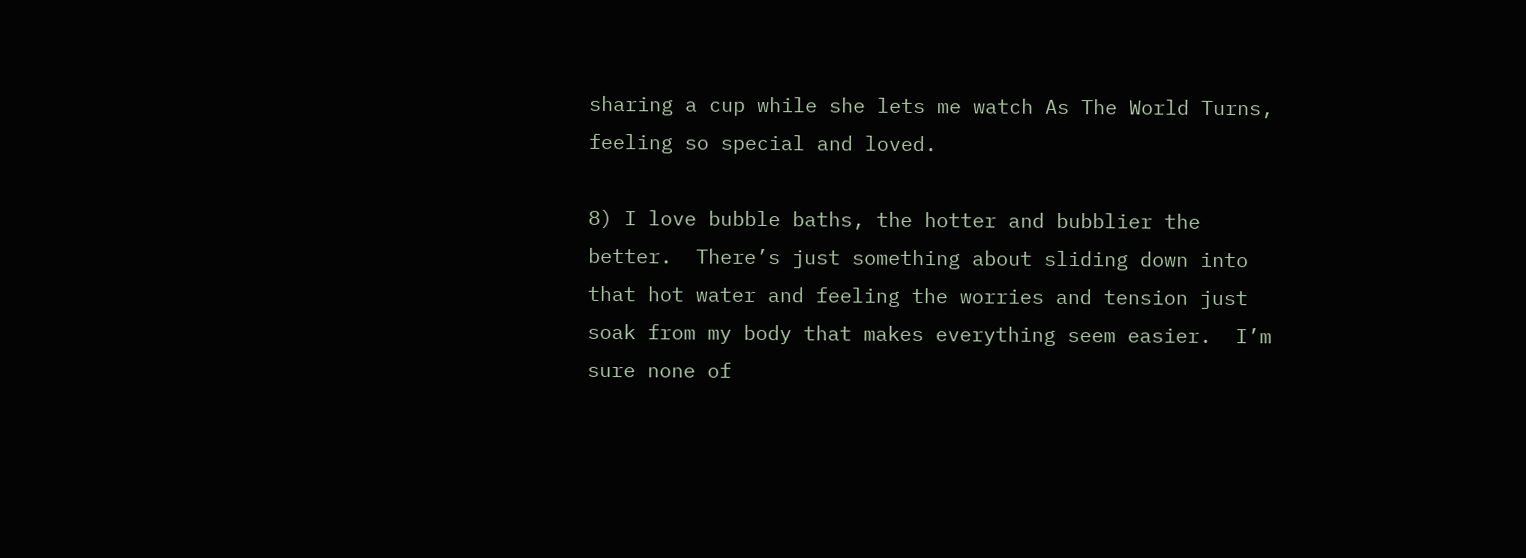sharing a cup while she lets me watch As The World Turns, feeling so special and loved.

8) I love bubble baths, the hotter and bubblier the better.  There’s just something about sliding down into that hot water and feeling the worries and tension just soak from my body that makes everything seem easier.  I’m sure none of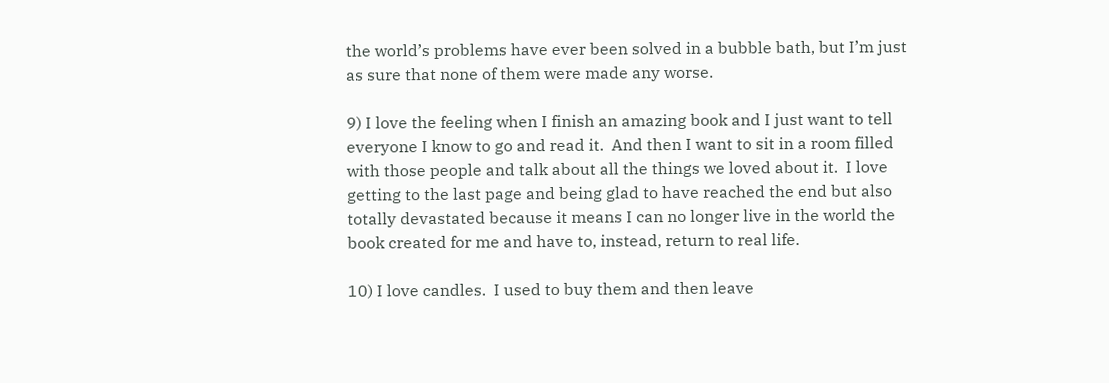the world’s problems have ever been solved in a bubble bath, but I’m just as sure that none of them were made any worse.

9) I love the feeling when I finish an amazing book and I just want to tell everyone I know to go and read it.  And then I want to sit in a room filled with those people and talk about all the things we loved about it.  I love getting to the last page and being glad to have reached the end but also totally devastated because it means I can no longer live in the world the book created for me and have to, instead, return to real life.

10) I love candles.  I used to buy them and then leave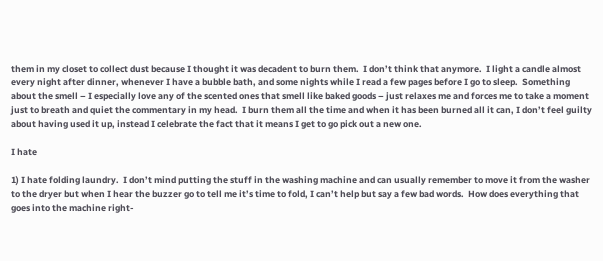them in my closet to collect dust because I thought it was decadent to burn them.  I don’t think that anymore.  I light a candle almost every night after dinner, whenever I have a bubble bath, and some nights while I read a few pages before I go to sleep.  Something about the smell – I especially love any of the scented ones that smell like baked goods – just relaxes me and forces me to take a moment just to breath and quiet the commentary in my head.  I burn them all the time and when it has been burned all it can, I don’t feel guilty about having used it up, instead I celebrate the fact that it means I get to go pick out a new one.

I hate

1) I hate folding laundry.  I don’t mind putting the stuff in the washing machine and can usually remember to move it from the washer to the dryer but when I hear the buzzer go to tell me it’s time to fold, I can’t help but say a few bad words.  How does everything that goes into the machine right-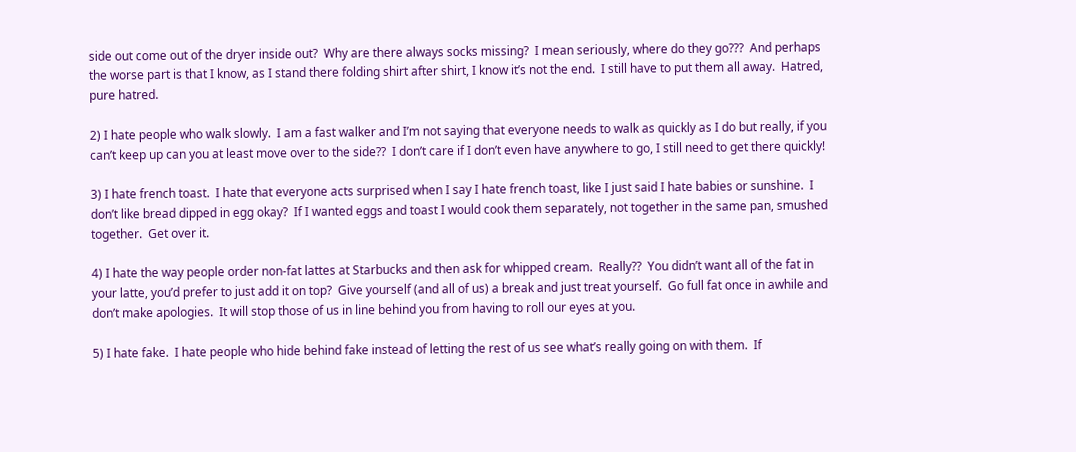side out come out of the dryer inside out?  Why are there always socks missing?  I mean seriously, where do they go???  And perhaps the worse part is that I know, as I stand there folding shirt after shirt, I know it’s not the end.  I still have to put them all away.  Hatred, pure hatred.

2) I hate people who walk slowly.  I am a fast walker and I’m not saying that everyone needs to walk as quickly as I do but really, if you can’t keep up can you at least move over to the side??  I don’t care if I don’t even have anywhere to go, I still need to get there quickly!

3) I hate french toast.  I hate that everyone acts surprised when I say I hate french toast, like I just said I hate babies or sunshine.  I don’t like bread dipped in egg okay?  If I wanted eggs and toast I would cook them separately, not together in the same pan, smushed together.  Get over it.

4) I hate the way people order non-fat lattes at Starbucks and then ask for whipped cream.  Really??  You didn’t want all of the fat in your latte, you’d prefer to just add it on top?  Give yourself (and all of us) a break and just treat yourself.  Go full fat once in awhile and don’t make apologies.  It will stop those of us in line behind you from having to roll our eyes at you.

5) I hate fake.  I hate people who hide behind fake instead of letting the rest of us see what’s really going on with them.  If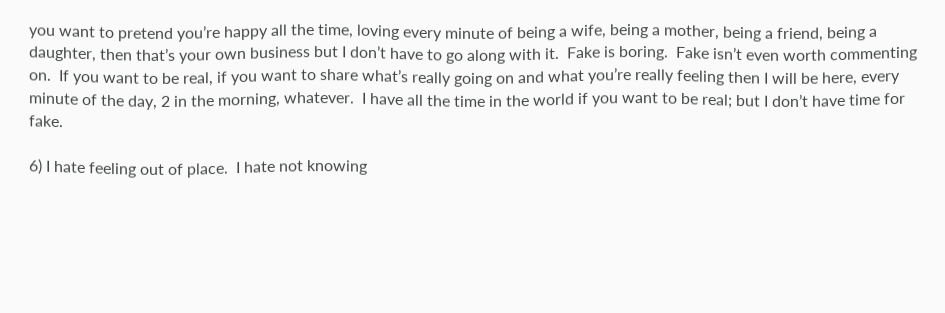you want to pretend you’re happy all the time, loving every minute of being a wife, being a mother, being a friend, being a daughter, then that’s your own business but I don’t have to go along with it.  Fake is boring.  Fake isn’t even worth commenting on.  If you want to be real, if you want to share what’s really going on and what you’re really feeling then I will be here, every minute of the day, 2 in the morning, whatever.  I have all the time in the world if you want to be real; but I don’t have time for fake.

6) I hate feeling out of place.  I hate not knowing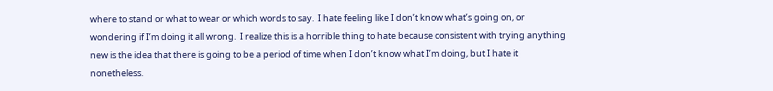where to stand or what to wear or which words to say.  I hate feeling like I don’t know what’s going on, or wondering if I’m doing it all wrong.  I realize this is a horrible thing to hate because consistent with trying anything new is the idea that there is going to be a period of time when I don’t know what I’m doing, but I hate it nonetheless.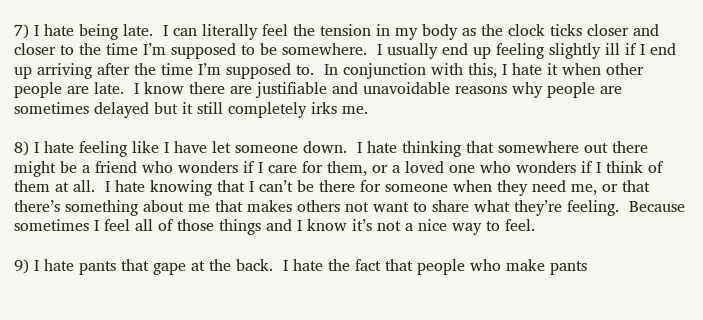7) I hate being late.  I can literally feel the tension in my body as the clock ticks closer and closer to the time I’m supposed to be somewhere.  I usually end up feeling slightly ill if I end up arriving after the time I’m supposed to.  In conjunction with this, I hate it when other people are late.  I know there are justifiable and unavoidable reasons why people are sometimes delayed but it still completely irks me.

8) I hate feeling like I have let someone down.  I hate thinking that somewhere out there might be a friend who wonders if I care for them, or a loved one who wonders if I think of them at all.  I hate knowing that I can’t be there for someone when they need me, or that there’s something about me that makes others not want to share what they’re feeling.  Because sometimes I feel all of those things and I know it’s not a nice way to feel.

9) I hate pants that gape at the back.  I hate the fact that people who make pants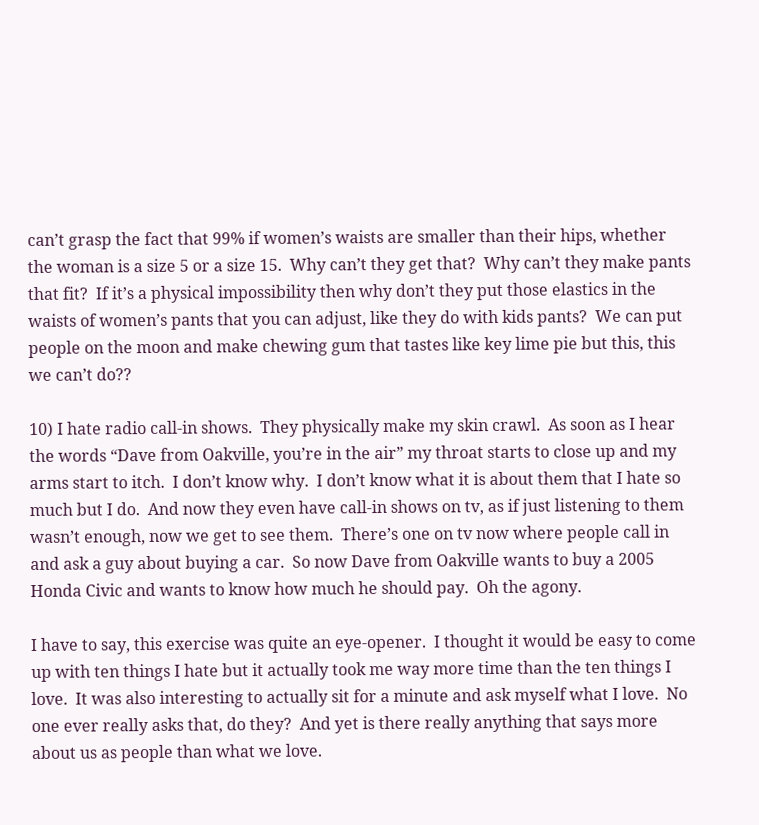can’t grasp the fact that 99% if women’s waists are smaller than their hips, whether the woman is a size 5 or a size 15.  Why can’t they get that?  Why can’t they make pants that fit?  If it’s a physical impossibility then why don’t they put those elastics in the waists of women’s pants that you can adjust, like they do with kids pants?  We can put people on the moon and make chewing gum that tastes like key lime pie but this, this we can’t do??

10) I hate radio call-in shows.  They physically make my skin crawl.  As soon as I hear the words “Dave from Oakville, you’re in the air” my throat starts to close up and my arms start to itch.  I don’t know why.  I don’t know what it is about them that I hate so much but I do.  And now they even have call-in shows on tv, as if just listening to them wasn’t enough, now we get to see them.  There’s one on tv now where people call in and ask a guy about buying a car.  So now Dave from Oakville wants to buy a 2005 Honda Civic and wants to know how much he should pay.  Oh the agony.

I have to say, this exercise was quite an eye-opener.  I thought it would be easy to come up with ten things I hate but it actually took me way more time than the ten things I love.  It was also interesting to actually sit for a minute and ask myself what I love.  No one ever really asks that, do they?  And yet is there really anything that says more about us as people than what we love.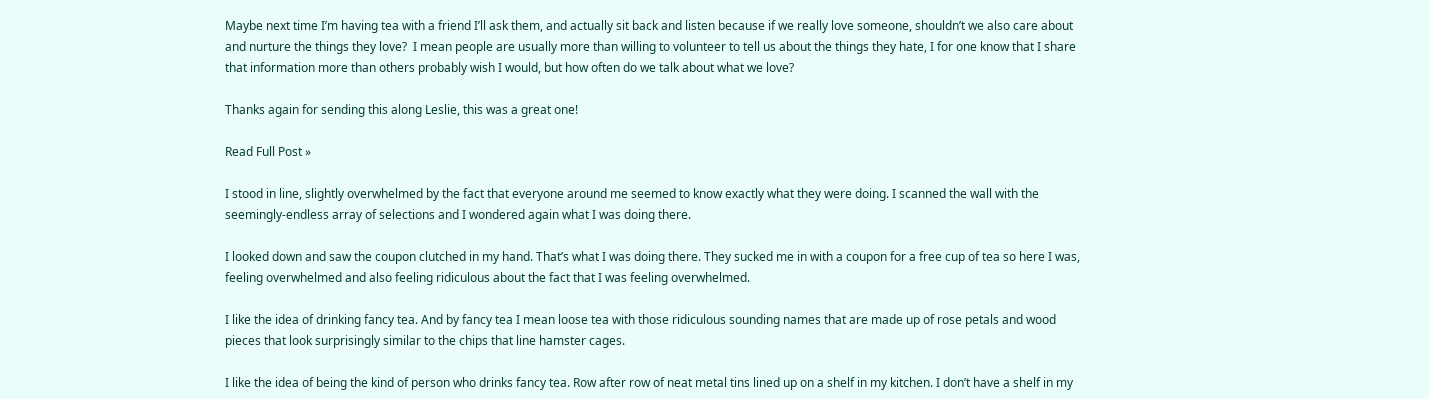Maybe next time I’m having tea with a friend I’ll ask them, and actually sit back and listen because if we really love someone, shouldn’t we also care about and nurture the things they love?  I mean people are usually more than willing to volunteer to tell us about the things they hate, I for one know that I share that information more than others probably wish I would, but how often do we talk about what we love?

Thanks again for sending this along Leslie, this was a great one!

Read Full Post »

I stood in line, slightly overwhelmed by the fact that everyone around me seemed to know exactly what they were doing. I scanned the wall with the seemingly-endless array of selections and I wondered again what I was doing there.

I looked down and saw the coupon clutched in my hand. That’s what I was doing there. They sucked me in with a coupon for a free cup of tea so here I was, feeling overwhelmed and also feeling ridiculous about the fact that I was feeling overwhelmed.

I like the idea of drinking fancy tea. And by fancy tea I mean loose tea with those ridiculous sounding names that are made up of rose petals and wood pieces that look surprisingly similar to the chips that line hamster cages.

I like the idea of being the kind of person who drinks fancy tea. Row after row of neat metal tins lined up on a shelf in my kitchen. I don’t have a shelf in my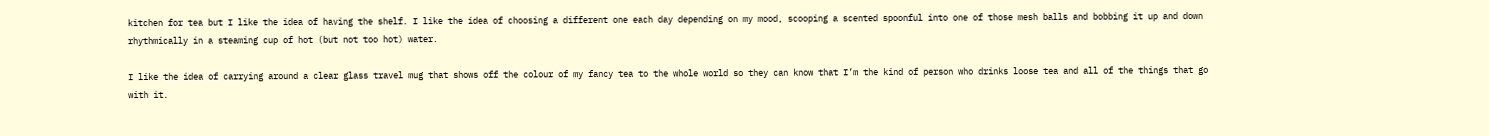kitchen for tea but I like the idea of having the shelf. I like the idea of choosing a different one each day depending on my mood, scooping a scented spoonful into one of those mesh balls and bobbing it up and down rhythmically in a steaming cup of hot (but not too hot) water.

I like the idea of carrying around a clear glass travel mug that shows off the colour of my fancy tea to the whole world so they can know that I’m the kind of person who drinks loose tea and all of the things that go with it.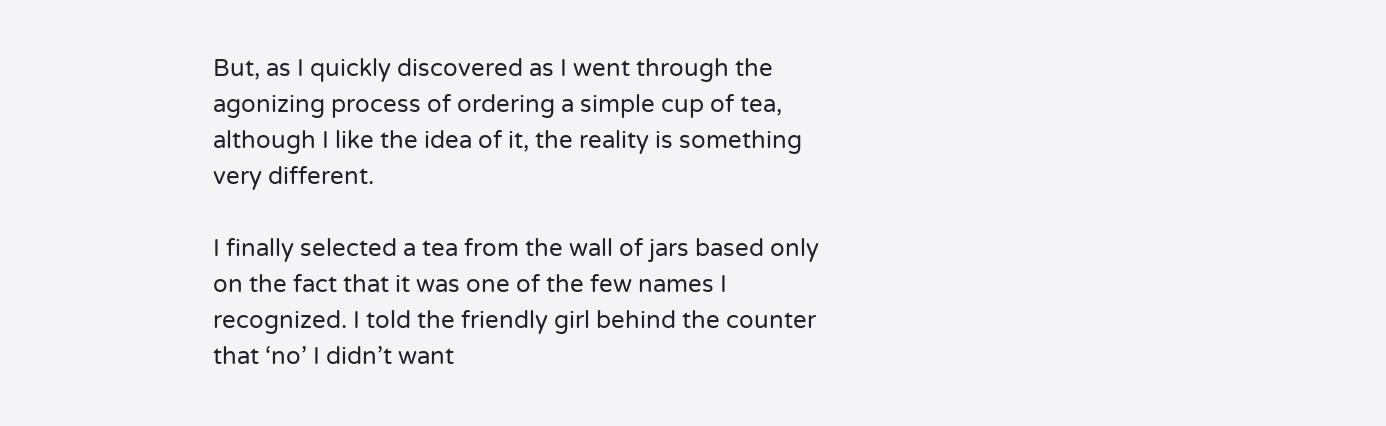But, as I quickly discovered as I went through the agonizing process of ordering a simple cup of tea, although I like the idea of it, the reality is something very different.

I finally selected a tea from the wall of jars based only on the fact that it was one of the few names I recognized. I told the friendly girl behind the counter that ‘no’ I didn’t want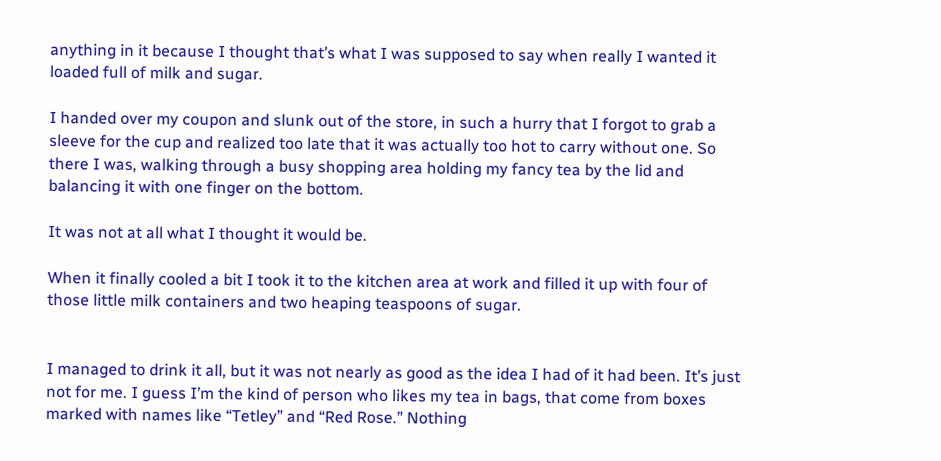anything in it because I thought that’s what I was supposed to say when really I wanted it loaded full of milk and sugar.

I handed over my coupon and slunk out of the store, in such a hurry that I forgot to grab a sleeve for the cup and realized too late that it was actually too hot to carry without one. So there I was, walking through a busy shopping area holding my fancy tea by the lid and balancing it with one finger on the bottom.

It was not at all what I thought it would be.

When it finally cooled a bit I took it to the kitchen area at work and filled it up with four of those little milk containers and two heaping teaspoons of sugar.


I managed to drink it all, but it was not nearly as good as the idea I had of it had been. It’s just not for me. I guess I’m the kind of person who likes my tea in bags, that come from boxes marked with names like “Tetley” and “Red Rose.” Nothing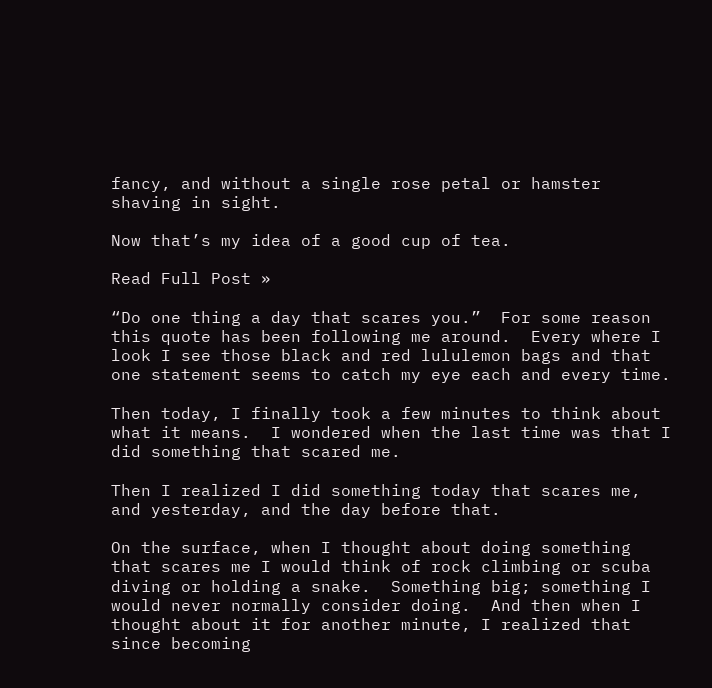fancy, and without a single rose petal or hamster shaving in sight.

Now that’s my idea of a good cup of tea.

Read Full Post »

“Do one thing a day that scares you.”  For some reason this quote has been following me around.  Every where I look I see those black and red lululemon bags and that one statement seems to catch my eye each and every time.

Then today, I finally took a few minutes to think about what it means.  I wondered when the last time was that I did something that scared me.

Then I realized I did something today that scares me, and yesterday, and the day before that.

On the surface, when I thought about doing something that scares me I would think of rock climbing or scuba diving or holding a snake.  Something big; something I would never normally consider doing.  And then when I thought about it for another minute, I realized that since becoming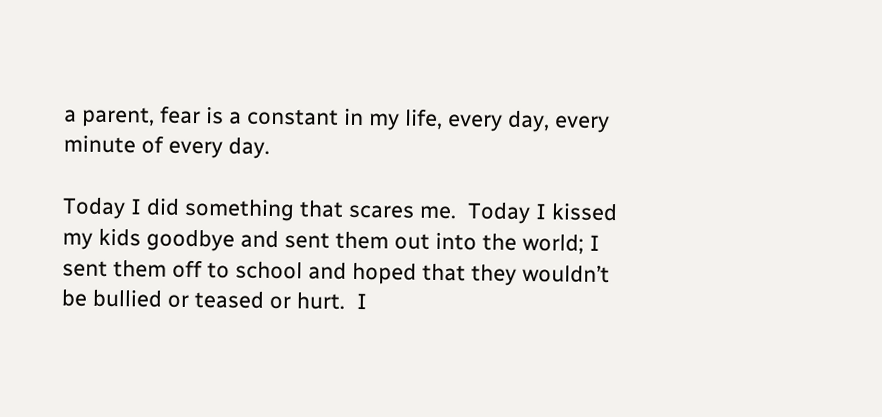a parent, fear is a constant in my life, every day, every minute of every day.

Today I did something that scares me.  Today I kissed my kids goodbye and sent them out into the world; I sent them off to school and hoped that they wouldn’t be bullied or teased or hurt.  I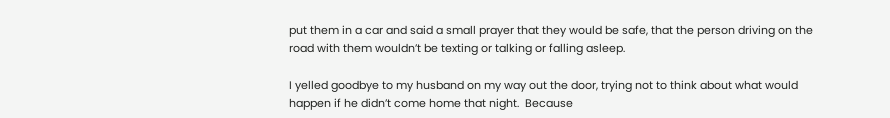put them in a car and said a small prayer that they would be safe, that the person driving on the road with them wouldn’t be texting or talking or falling asleep.

I yelled goodbye to my husband on my way out the door, trying not to think about what would happen if he didn’t come home that night.  Because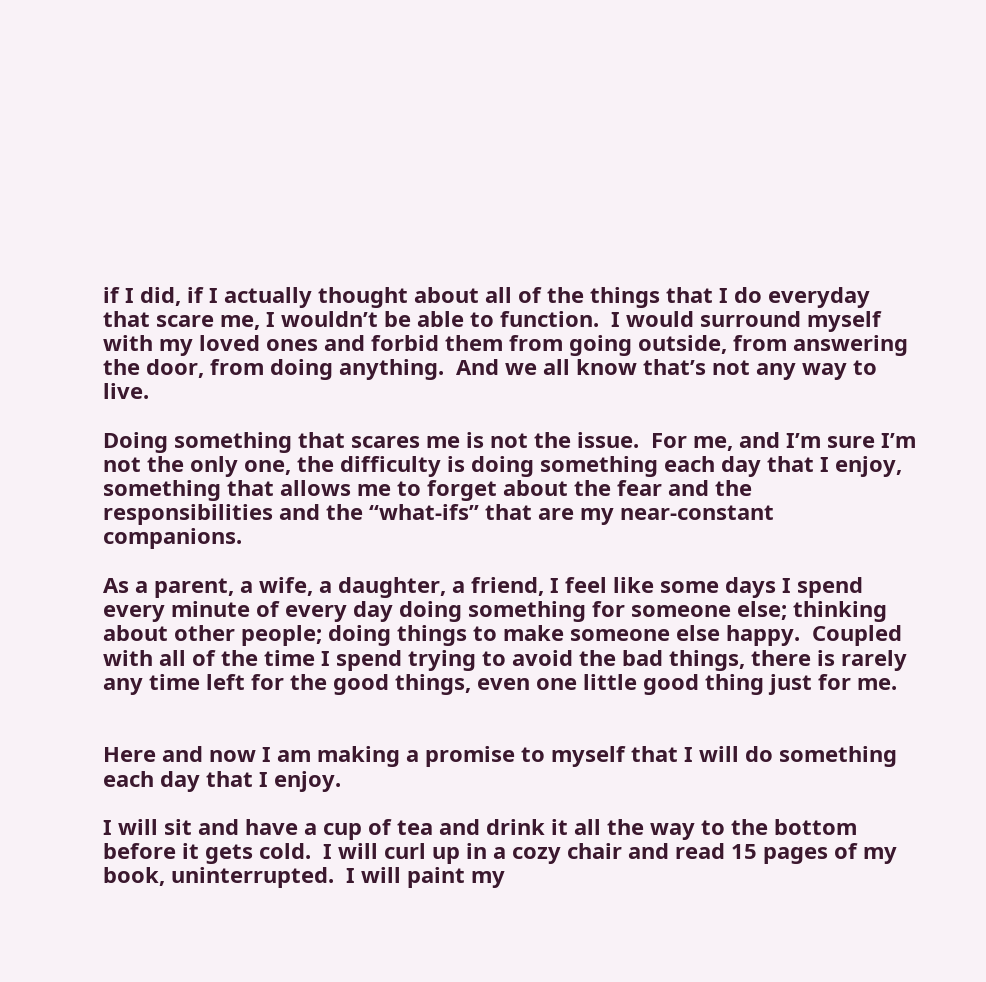if I did, if I actually thought about all of the things that I do everyday that scare me, I wouldn’t be able to function.  I would surround myself with my loved ones and forbid them from going outside, from answering the door, from doing anything.  And we all know that’s not any way to live.

Doing something that scares me is not the issue.  For me, and I’m sure I’m not the only one, the difficulty is doing something each day that I enjoy, something that allows me to forget about the fear and the responsibilities and the “what-ifs” that are my near-constant companions.

As a parent, a wife, a daughter, a friend, I feel like some days I spend every minute of every day doing something for someone else; thinking about other people; doing things to make someone else happy.  Coupled with all of the time I spend trying to avoid the bad things, there is rarely any time left for the good things, even one little good thing just for me.


Here and now I am making a promise to myself that I will do something each day that I enjoy.

I will sit and have a cup of tea and drink it all the way to the bottom before it gets cold.  I will curl up in a cozy chair and read 15 pages of my book, uninterrupted.  I will paint my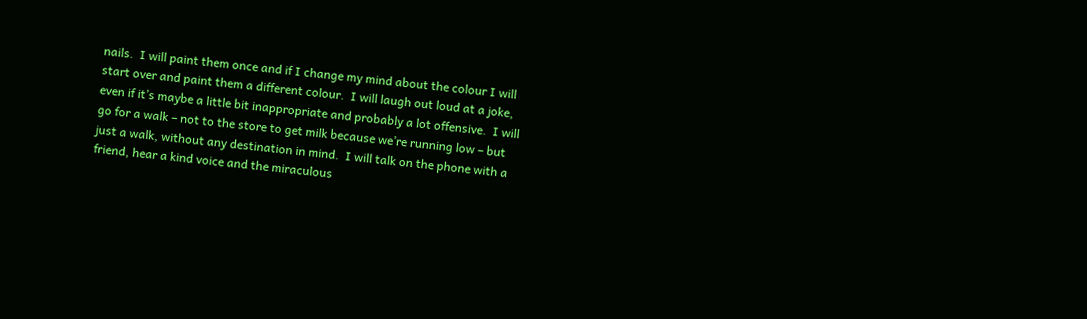nails.  I will paint them once and if I change my mind about the colour I will start over and paint them a different colour.  I will laugh out loud at a joke, even if it’s maybe a little bit inappropriate and probably a lot offensive.  I will go for a walk – not to the store to get milk because we’re running low – but just a walk, without any destination in mind.  I will talk on the phone with a friend, hear a kind voice and the miraculous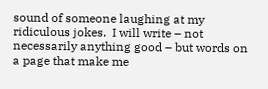sound of someone laughing at my ridiculous jokes.  I will write – not necessarily anything good – but words on a page that make me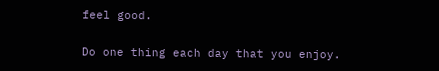feel good.

Do one thing each day that you enjoy.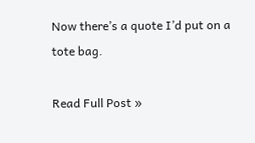Now there’s a quote I’d put on a tote bag.

Read Full Post »